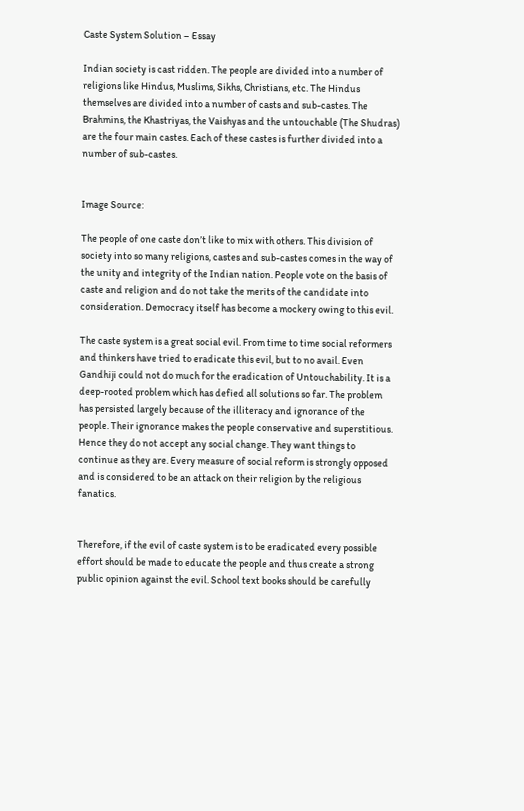Caste System Solution – Essay

Indian society is cast ridden. The people are divided into a number of religions like Hindus, Muslims, Sikhs, Christians, etc. The Hindus themselves are divided into a number of casts and sub-castes. The Brahmins, the Khastriyas, the Vaishyas and the untouchable (The Shudras) are the four main castes. Each of these castes is further divided into a number of sub-castes.


Image Source:

The people of one caste don’t like to mix with others. This division of society into so many religions, castes and sub-castes comes in the way of the unity and integrity of the Indian nation. People vote on the basis of caste and religion and do not take the merits of the candidate into consideration. Democracy itself has become a mockery owing to this evil.

The caste system is a great social evil. From time to time social reformers and thinkers have tried to eradicate this evil, but to no avail. Even Gandhiji could not do much for the eradication of Untouchability. It is a deep-rooted problem which has defied all solutions so far. The problem has persisted largely because of the illiteracy and ignorance of the people. Their ignorance makes the people conservative and superstitious. Hence they do not accept any social change. They want things to continue as they are. Every measure of social reform is strongly opposed and is considered to be an attack on their religion by the religious fanatics.


Therefore, if the evil of caste system is to be eradicated every possible effort should be made to educate the people and thus create a strong public opinion against the evil. School text books should be carefully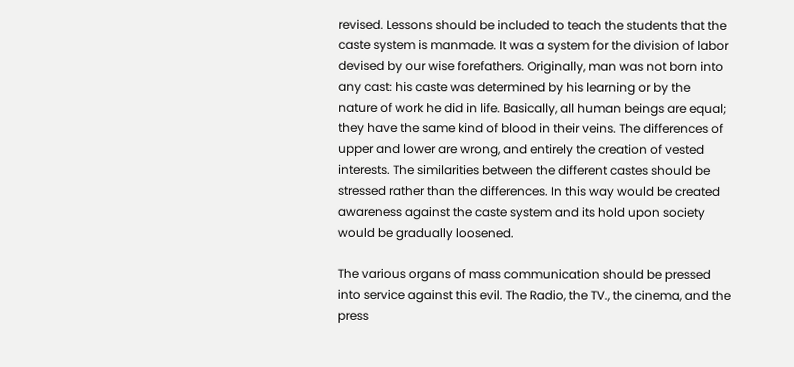revised. Lessons should be included to teach the students that the caste system is manmade. It was a system for the division of labor devised by our wise forefathers. Originally, man was not born into any cast: his caste was determined by his learning or by the nature of work he did in life. Basically, all human beings are equal; they have the same kind of blood in their veins. The differences of upper and lower are wrong, and entirely the creation of vested interests. The similarities between the different castes should be stressed rather than the differences. In this way would be created awareness against the caste system and its hold upon society would be gradually loosened.

The various organs of mass communication should be pressed into service against this evil. The Radio, the TV., the cinema, and the press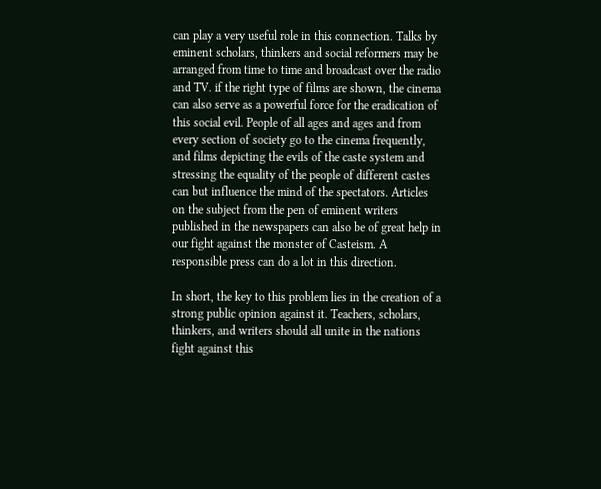can play a very useful role in this connection. Talks by eminent scholars, thinkers and social reformers may be arranged from time to time and broadcast over the radio and TV. if the right type of films are shown, the cinema can also serve as a powerful force for the eradication of this social evil. People of all ages and ages and from every section of society go to the cinema frequently, and films depicting the evils of the caste system and stressing the equality of the people of different castes can but influence the mind of the spectators. Articles on the subject from the pen of eminent writers published in the newspapers can also be of great help in our fight against the monster of Casteism. A responsible press can do a lot in this direction.

In short, the key to this problem lies in the creation of a strong public opinion against it. Teachers, scholars, thinkers, and writers should all unite in the nations fight against this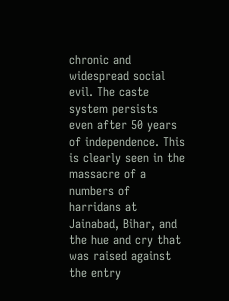chronic and widespread social evil. The caste system persists even after 50 years of independence. This is clearly seen in the massacre of a numbers of harridans at Jainabad, Bihar, and the hue and cry that was raised against the entry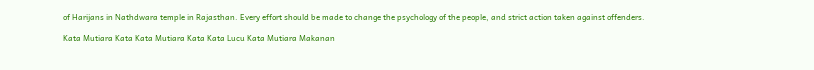of Harijans in Nathdwara temple in Rajasthan. Every effort should be made to change the psychology of the people, and strict action taken against offenders.

Kata Mutiara Kata Kata Mutiara Kata Kata Lucu Kata Mutiara Makanan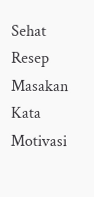Sehat Resep Masakan Kata Motivasi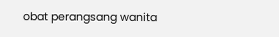obat perangsang wanita